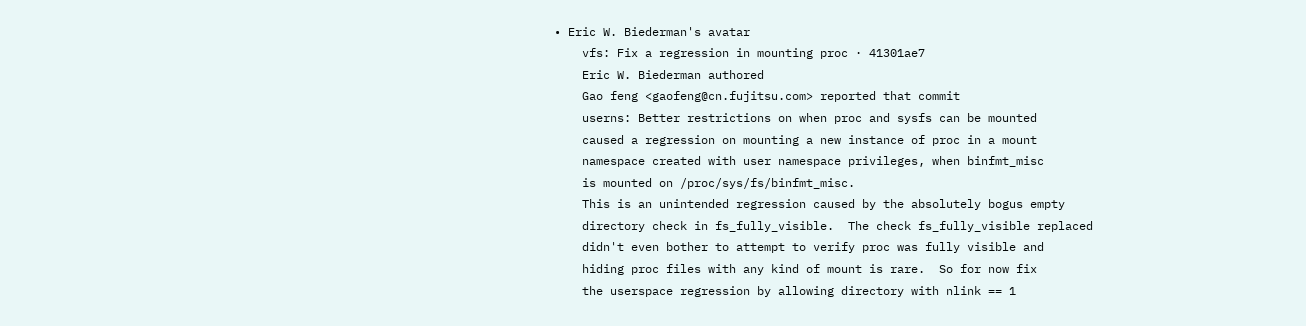• Eric W. Biederman's avatar
    vfs: Fix a regression in mounting proc · 41301ae7
    Eric W. Biederman authored
    Gao feng <gaofeng@cn.fujitsu.com> reported that commit
    userns: Better restrictions on when proc and sysfs can be mounted
    caused a regression on mounting a new instance of proc in a mount
    namespace created with user namespace privileges, when binfmt_misc
    is mounted on /proc/sys/fs/binfmt_misc.
    This is an unintended regression caused by the absolutely bogus empty
    directory check in fs_fully_visible.  The check fs_fully_visible replaced
    didn't even bother to attempt to verify proc was fully visible and
    hiding proc files with any kind of mount is rare.  So for now fix
    the userspace regression by allowing directory with nlink == 1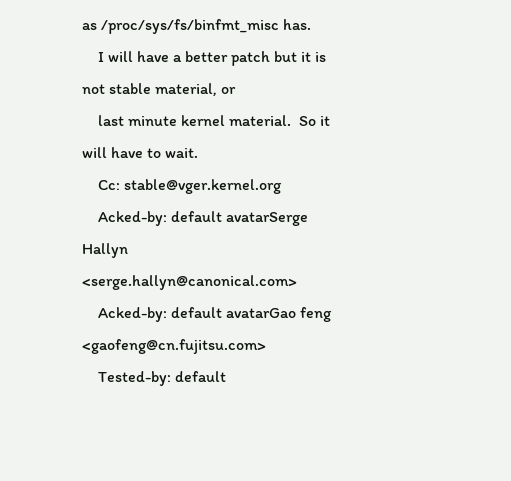as /proc/sys/fs/binfmt_misc has.
    I will have a better patch but it is not stable material, or
    last minute kernel material.  So it will have to wait.
    Cc: stable@vger.kernel.org
    Acked-by: default avatarSerge Hallyn <serge.hallyn@canonical.com>
    Acked-by: default avatarGao feng <gaofeng@cn.fujitsu.com>
    Tested-by: default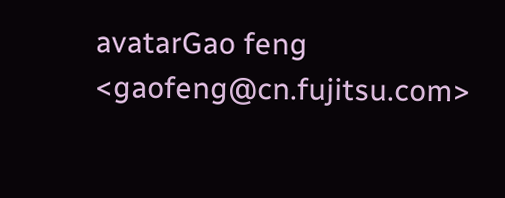avatarGao feng <gaofeng@cn.fujitsu.com>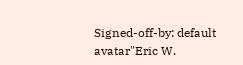Signed-off-by: default avatar"Eric W.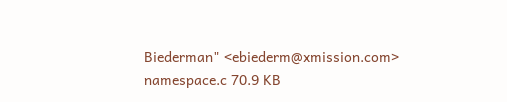Biederman" <ebiederm@xmission.com>
namespace.c 70.9 KB